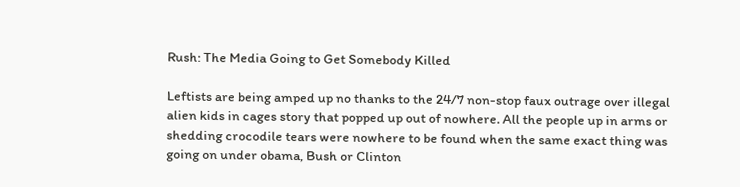Rush: The Media Going to Get Somebody Killed

Leftists are being amped up no thanks to the 24/7 non-stop faux outrage over illegal alien kids in cages story that popped up out of nowhere. All the people up in arms or shedding crocodile tears were nowhere to be found when the same exact thing was going on under obama, Bush or Clinton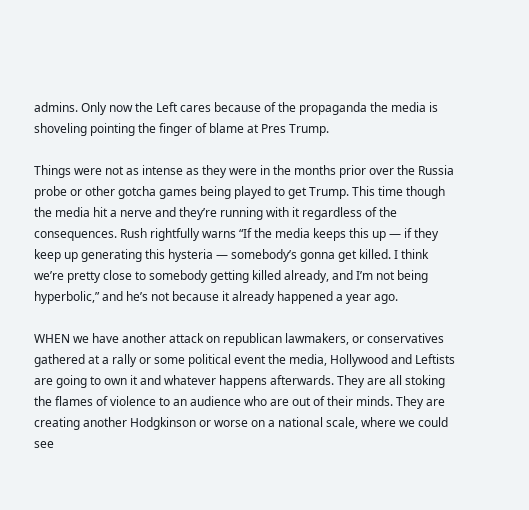admins. Only now the Left cares because of the propaganda the media is shoveling pointing the finger of blame at Pres Trump.

Things were not as intense as they were in the months prior over the Russia probe or other gotcha games being played to get Trump. This time though the media hit a nerve and they’re running with it regardless of the consequences. Rush rightfully warns “If the media keeps this up — if they keep up generating this hysteria — somebody’s gonna get killed. I think we’re pretty close to somebody getting killed already, and I’m not being hyperbolic,” and he’s not because it already happened a year ago.

WHEN we have another attack on republican lawmakers, or conservatives gathered at a rally or some political event the media, Hollywood and Leftists are going to own it and whatever happens afterwards. They are all stoking the flames of violence to an audience who are out of their minds. They are creating another Hodgkinson or worse on a national scale, where we could see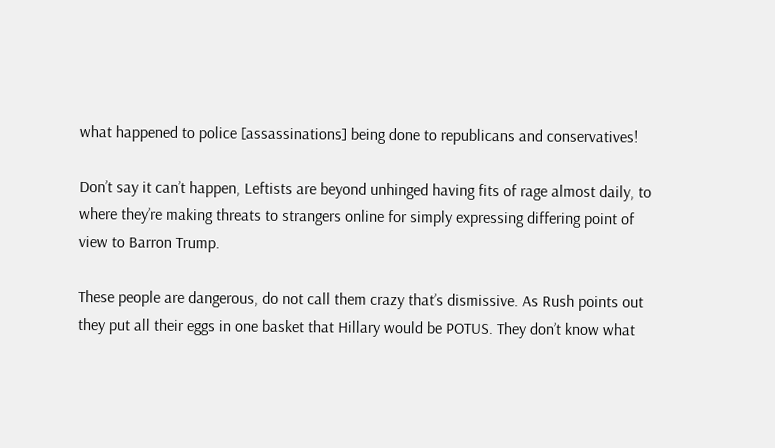what happened to police [assassinations] being done to republicans and conservatives!

Don’t say it can’t happen, Leftists are beyond unhinged having fits of rage almost daily, to where they’re making threats to strangers online for simply expressing differing point of view to Barron Trump.

These people are dangerous, do not call them crazy that’s dismissive. As Rush points out they put all their eggs in one basket that Hillary would be POTUS. They don’t know what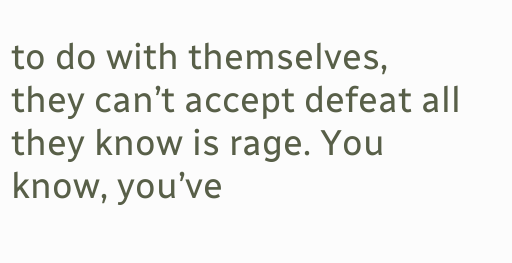to do with themselves, they can’t accept defeat all they know is rage. You know, you’ve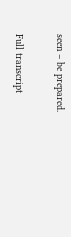seen – be prepared.

Full transcript